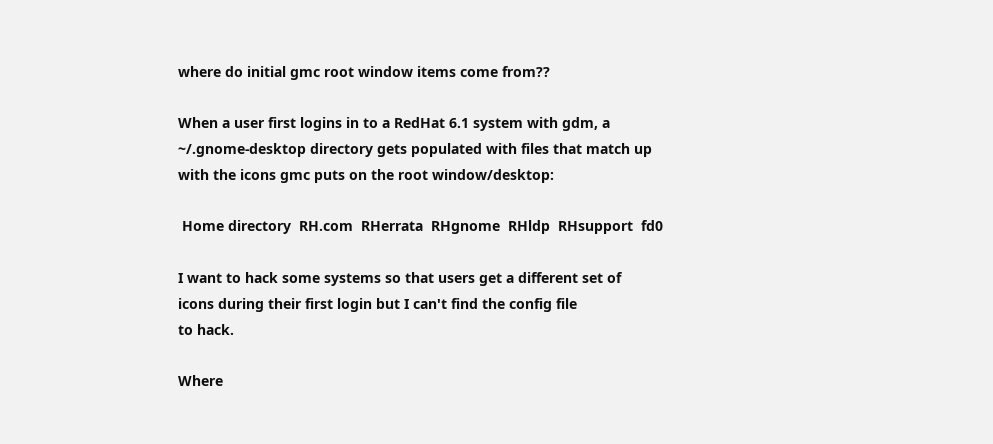where do initial gmc root window items come from??

When a user first logins in to a RedHat 6.1 system with gdm, a
~/.gnome-desktop directory gets populated with files that match up
with the icons gmc puts on the root window/desktop:

 Home directory  RH.com  RHerrata  RHgnome  RHldp  RHsupport  fd0

I want to hack some systems so that users get a different set of
icons during their first login but I can't find the config file
to hack.

Where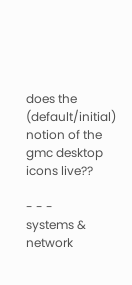does the (default/initial) notion of the gmc desktop
icons live??

- - -
systems & network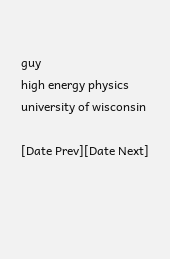guy
high energy physics
university of wisconsin

[Date Prev][Date Next]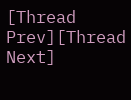[Thread Prev][Thread Next]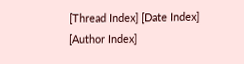[Thread Index] [Date Index] [Author Index]